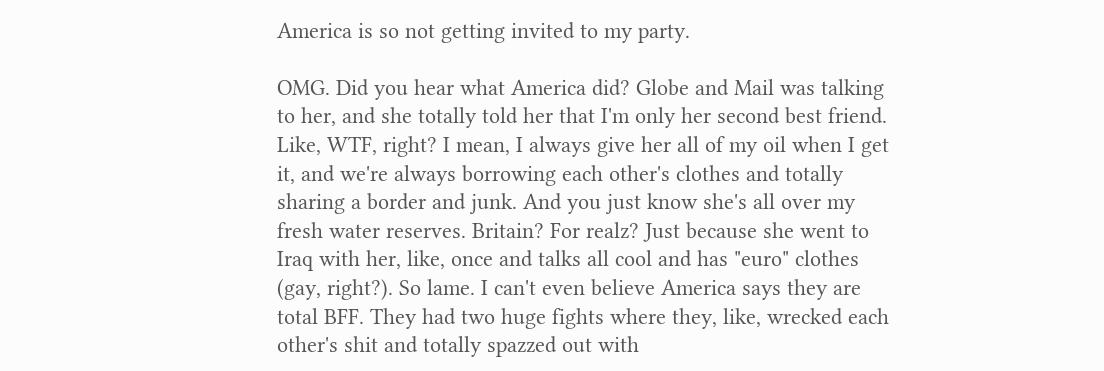America is so not getting invited to my party.

OMG. Did you hear what America did? Globe and Mail was talking to her, and she totally told her that I'm only her second best friend. Like, WTF, right? I mean, I always give her all of my oil when I get it, and we're always borrowing each other's clothes and totally sharing a border and junk. And you just know she's all over my fresh water reserves. Britain? For realz? Just because she went to Iraq with her, like, once and talks all cool and has "euro" clothes (gay, right?). So lame. I can't even believe America says they are total BFF. They had two huge fights where they, like, wrecked each other's shit and totally spazzed out with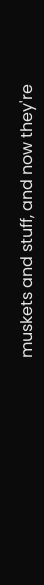muskets and stuff, and now they're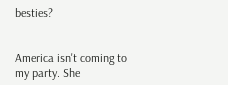besties?


America isn't coming to my party. She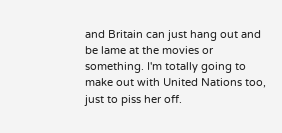and Britain can just hang out and be lame at the movies or something. I'm totally going to make out with United Nations too, just to piss her off.